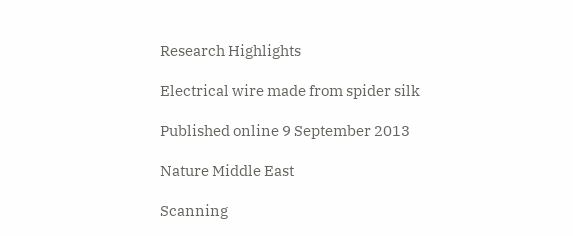Research Highlights

Electrical wire made from spider silk

Published online 9 September 2013

Nature Middle East

Scanning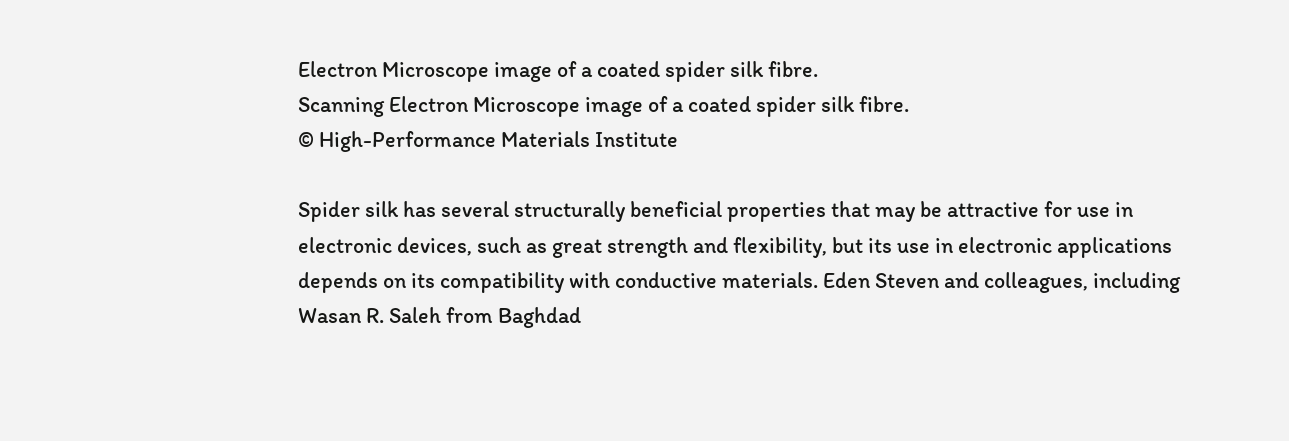Electron Microscope image of a coated spider silk fibre.
Scanning Electron Microscope image of a coated spider silk fibre.
© High-Performance Materials Institute

Spider silk has several structurally beneficial properties that may be attractive for use in electronic devices, such as great strength and flexibility, but its use in electronic applications depends on its compatibility with conductive materials. Eden Steven and colleagues, including Wasan R. Saleh from Baghdad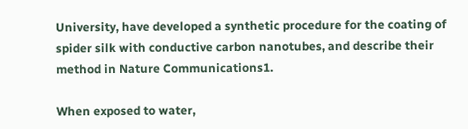University, have developed a synthetic procedure for the coating of spider silk with conductive carbon nanotubes, and describe their method in Nature Communications1.

When exposed to water,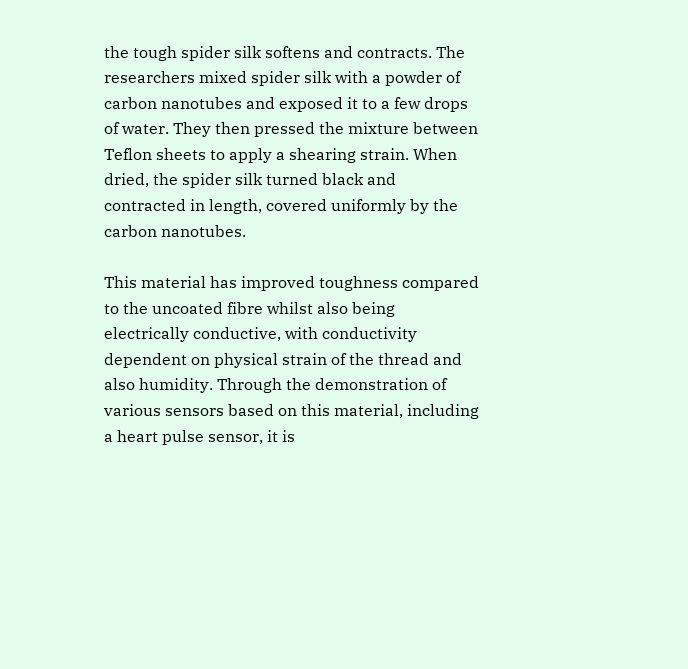the tough spider silk softens and contracts. The researchers mixed spider silk with a powder of carbon nanotubes and exposed it to a few drops of water. They then pressed the mixture between Teflon sheets to apply a shearing strain. When dried, the spider silk turned black and contracted in length, covered uniformly by the carbon nanotubes.

This material has improved toughness compared to the uncoated fibre whilst also being electrically conductive, with conductivity dependent on physical strain of the thread and also humidity. Through the demonstration of various sensors based on this material, including a heart pulse sensor, it is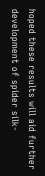hoped these results will aid further development of spider silk-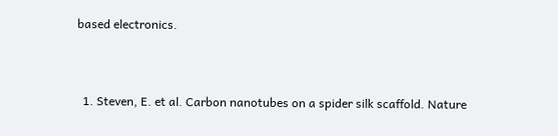based electronics.


  1. Steven, E. et al. Carbon nanotubes on a spider silk scaffold. Nature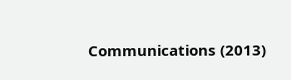Communications (2013)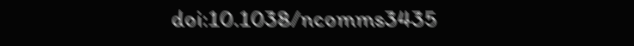doi:10.1038/ncomms3435